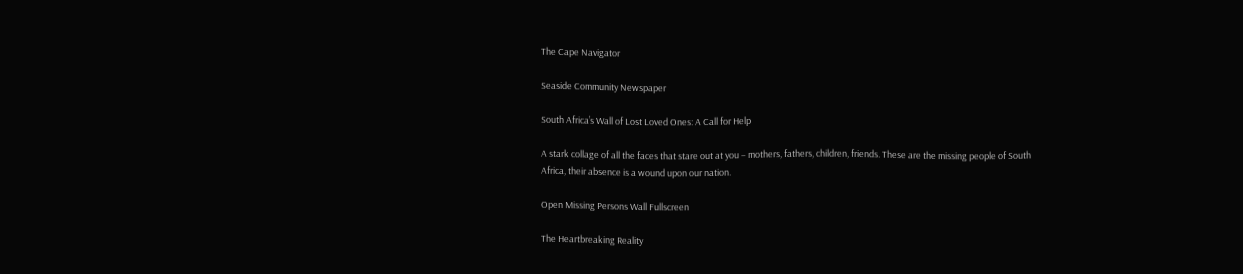The Cape Navigator

Seaside Community Newspaper

South Africa’s Wall of Lost Loved Ones: A Call for Help

A stark collage of all the faces that stare out at you – mothers, fathers, children, friends. These are the missing people of South Africa, their absence is a wound upon our nation.

Open Missing Persons Wall Fullscreen

The Heartbreaking Reality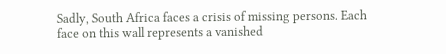Sadly, South Africa faces a crisis of missing persons. Each face on this wall represents a vanished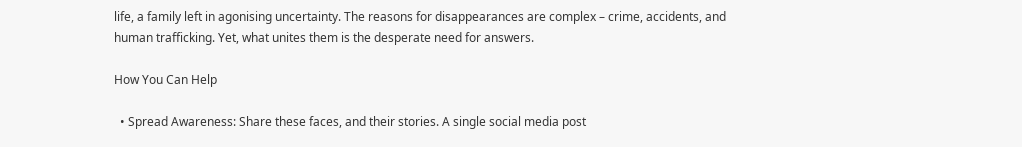life, a family left in agonising uncertainty. The reasons for disappearances are complex – crime, accidents, and human trafficking. Yet, what unites them is the desperate need for answers.

How You Can Help

  • Spread Awareness: Share these faces, and their stories. A single social media post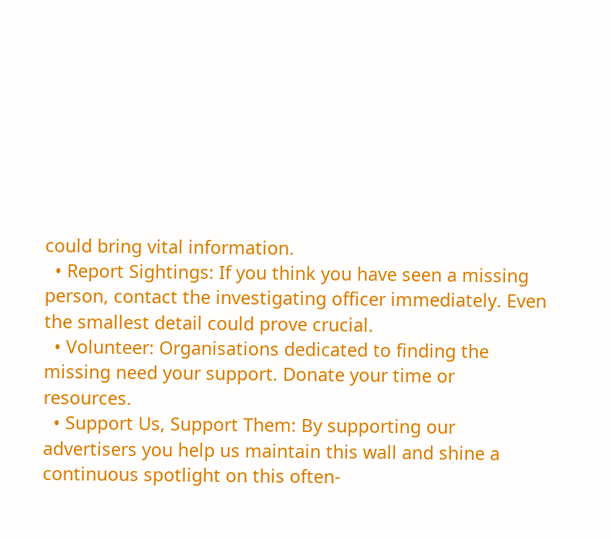could bring vital information.
  • Report Sightings: If you think you have seen a missing person, contact the investigating officer immediately. Even the smallest detail could prove crucial.
  • Volunteer: Organisations dedicated to finding the missing need your support. Donate your time or resources.
  • Support Us, Support Them: By supporting our advertisers you help us maintain this wall and shine a continuous spotlight on this often-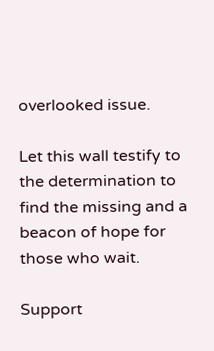overlooked issue.

Let this wall testify to the determination to find the missing and a beacon of hope for those who wait.

Support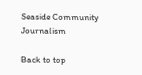Seaside Community Journalism

Back to top